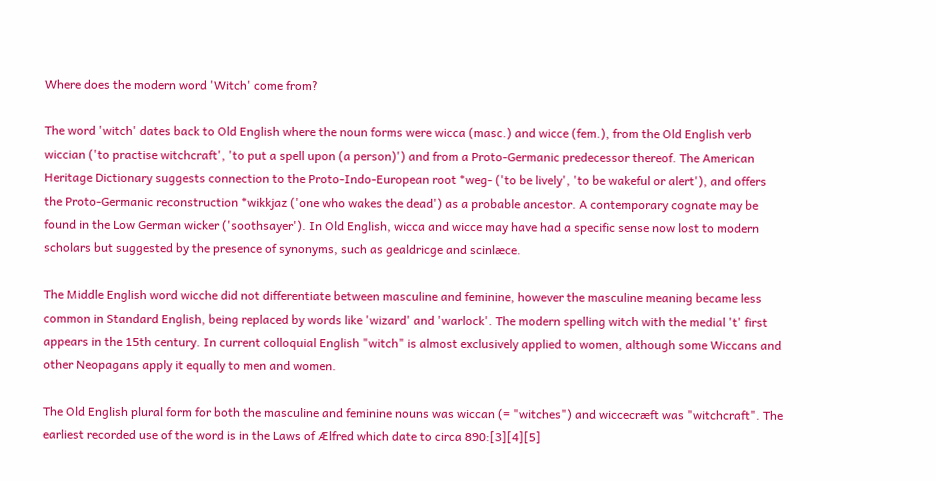Where does the modern word 'Witch' come from?

The word 'witch' dates back to Old English where the noun forms were wicca (masc.) and wicce (fem.), from the Old English verb wiccian ('to practise witchcraft', 'to put a spell upon (a person)') and from a Proto-Germanic predecessor thereof. The American Heritage Dictionary suggests connection to the Proto-Indo-European root *weg- ('to be lively', 'to be wakeful or alert'), and offers the Proto-Germanic reconstruction *wikkjaz ('one who wakes the dead') as a probable ancestor. A contemporary cognate may be found in the Low German wicker ('soothsayer'). In Old English, wicca and wicce may have had a specific sense now lost to modern scholars but suggested by the presence of synonyms, such as gealdricge and scinlæce.

The Middle English word wicche did not differentiate between masculine and feminine, however the masculine meaning became less common in Standard English, being replaced by words like 'wizard' and 'warlock'. The modern spelling witch with the medial 't' first appears in the 15th century. In current colloquial English "witch" is almost exclusively applied to women, although some Wiccans and other Neopagans apply it equally to men and women.

The Old English plural form for both the masculine and feminine nouns was wiccan (= "witches") and wiccecræft was "witchcraft". The earliest recorded use of the word is in the Laws of Ælfred which date to circa 890:[3][4][5]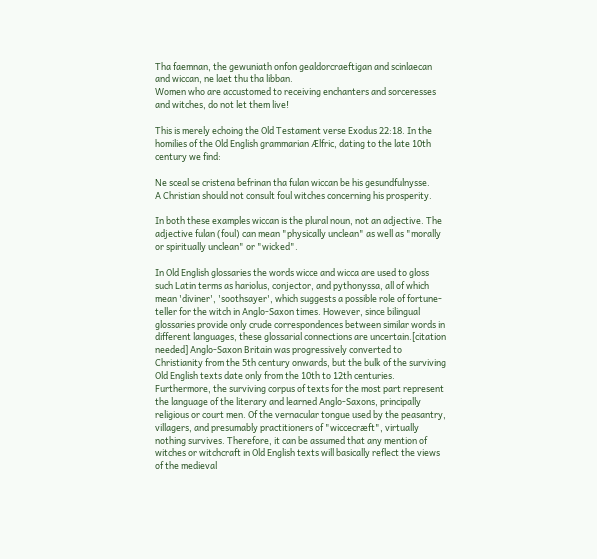Tha faemnan, the gewuniath onfon gealdorcraeftigan and scinlaecan and wiccan, ne laet thu tha libban.
Women who are accustomed to receiving enchanters and sorceresses and witches, do not let them live!

This is merely echoing the Old Testament verse Exodus 22:18. In the homilies of the Old English grammarian Ælfric, dating to the late 10th century we find:

Ne sceal se cristena befrinan tha fulan wiccan be his gesundfulnysse.
A Christian should not consult foul witches concerning his prosperity.

In both these examples wiccan is the plural noun, not an adjective. The adjective fulan (foul) can mean "physically unclean" as well as "morally or spiritually unclean" or "wicked".

In Old English glossaries the words wicce and wicca are used to gloss such Latin terms as hariolus, conjector, and pythonyssa, all of which mean 'diviner', 'soothsayer', which suggests a possible role of fortune-teller for the witch in Anglo-Saxon times. However, since bilingual glossaries provide only crude correspondences between similar words in different languages, these glossarial connections are uncertain.[citation needed] Anglo-Saxon Britain was progressively converted to Christianity from the 5th century onwards, but the bulk of the surviving Old English texts date only from the 10th to 12th centuries. Furthermore, the surviving corpus of texts for the most part represent the language of the literary and learned Anglo-Saxons, principally religious or court men. Of the vernacular tongue used by the peasantry, villagers, and presumably practitioners of "wiccecræft", virtually nothing survives. Therefore, it can be assumed that any mention of witches or witchcraft in Old English texts will basically reflect the views of the medieval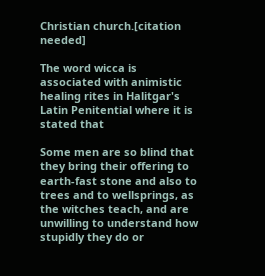Christian church.[citation needed]

The word wicca is associated with animistic healing rites in Halitgar's Latin Penitential where it is stated that

Some men are so blind that they bring their offering to earth-fast stone and also to trees and to wellsprings, as the witches teach, and are unwilling to understand how stupidly they do or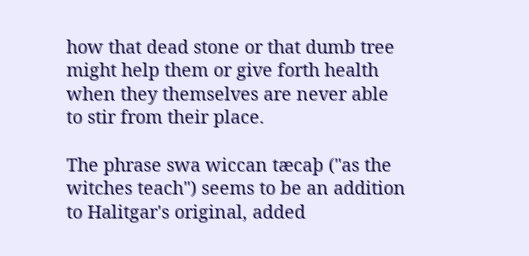how that dead stone or that dumb tree might help them or give forth health when they themselves are never able to stir from their place.

The phrase swa wiccan tæcaþ ("as the witches teach") seems to be an addition to Halitgar's original, added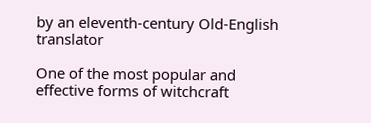by an eleventh-century Old-English translator

One of the most popular and effective forms of witchcraft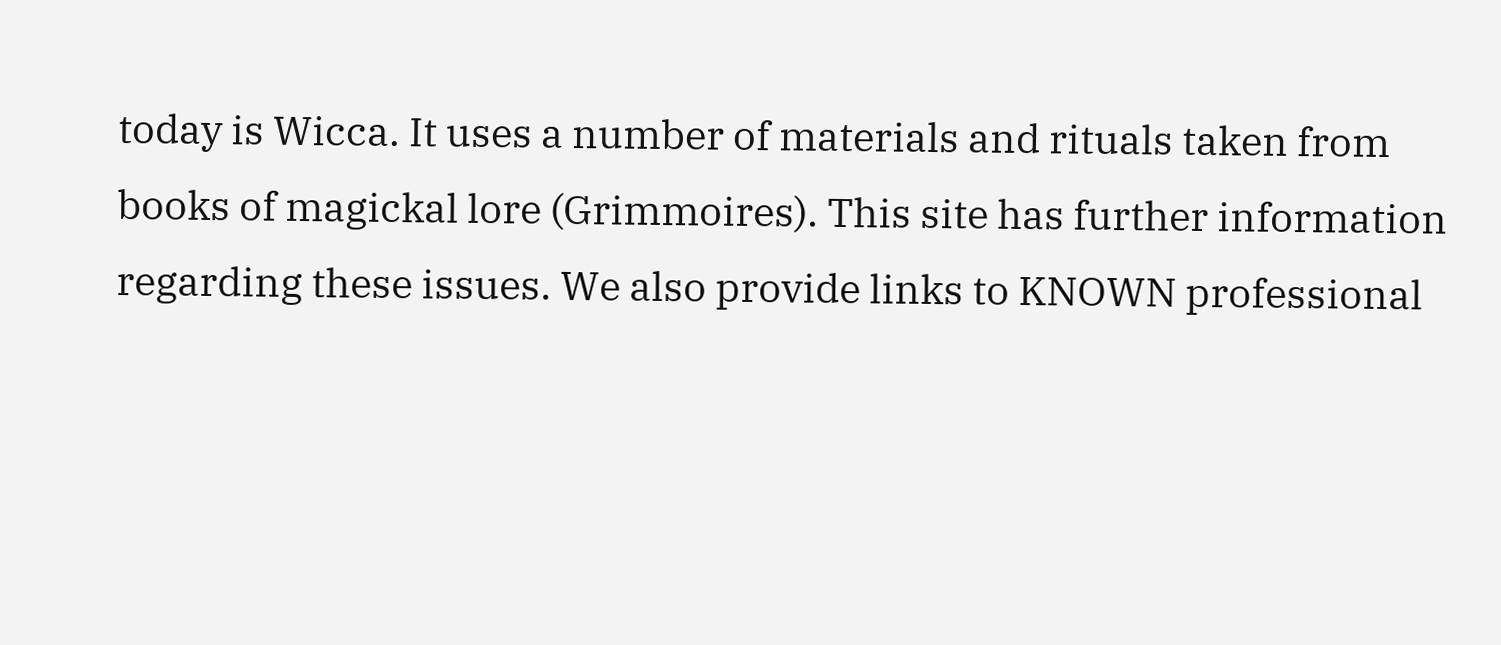today is Wicca. It uses a number of materials and rituals taken from books of magickal lore (Grimmoires). This site has further information regarding these issues. We also provide links to KNOWN professional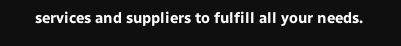services and suppliers to fulfill all your needs.